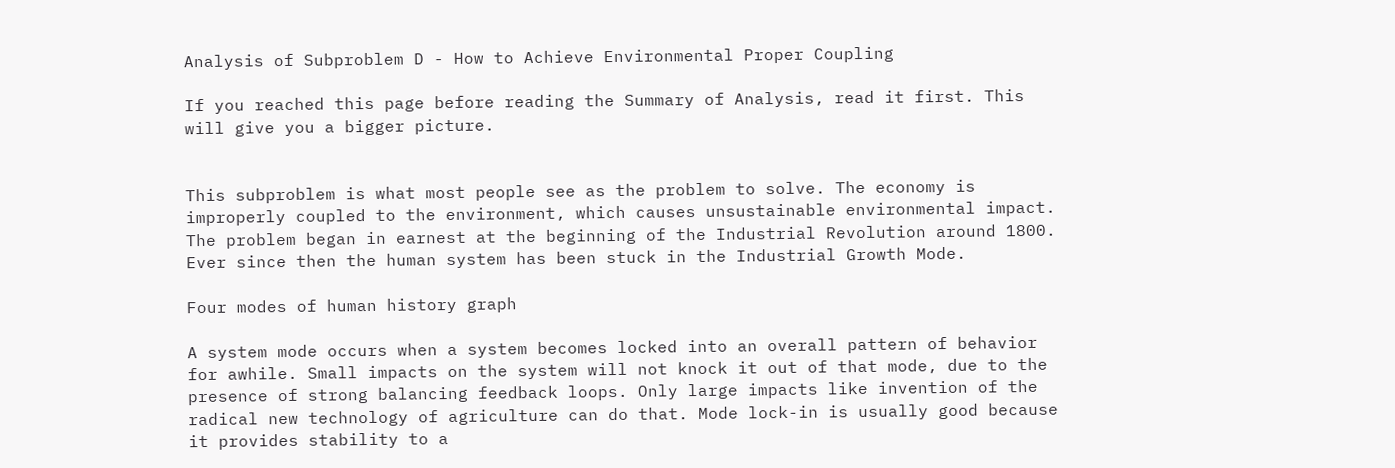Analysis of Subproblem D - How to Achieve Environmental Proper Coupling

If you reached this page before reading the Summary of Analysis, read it first. This will give you a bigger picture.


This subproblem is what most people see as the problem to solve. The economy is improperly coupled to the environment, which causes unsustainable environmental impact. The problem began in earnest at the beginning of the Industrial Revolution around 1800. Ever since then the human system has been stuck in the Industrial Growth Mode.

Four modes of human history graph

A system mode occurs when a system becomes locked into an overall pattern of behavior for awhile. Small impacts on the system will not knock it out of that mode, due to the presence of strong balancing feedback loops. Only large impacts like invention of the radical new technology of agriculture can do that. Mode lock-in is usually good because it provides stability to a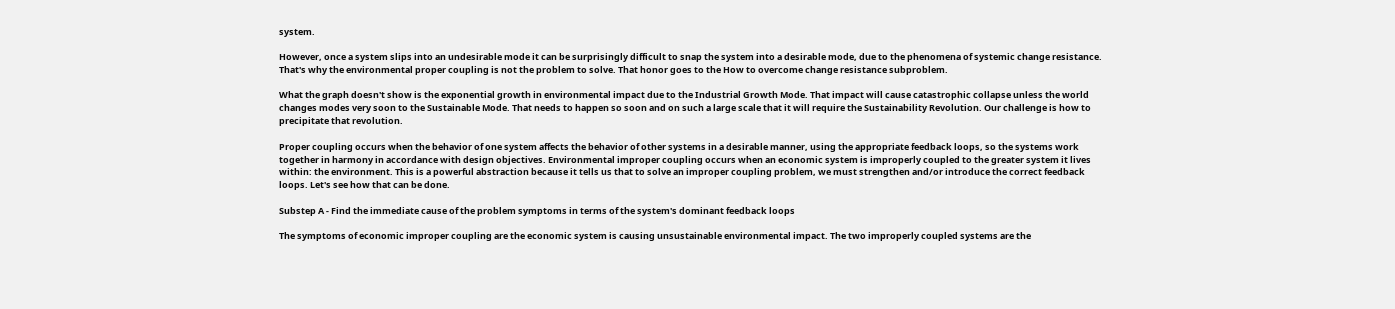system.

However, once a system slips into an undesirable mode it can be surprisingly difficult to snap the system into a desirable mode, due to the phenomena of systemic change resistance. That's why the environmental proper coupling is not the problem to solve. That honor goes to the How to overcome change resistance subproblem.

What the graph doesn't show is the exponential growth in environmental impact due to the Industrial Growth Mode. That impact will cause catastrophic collapse unless the world changes modes very soon to the Sustainable Mode. That needs to happen so soon and on such a large scale that it will require the Sustainability Revolution. Our challenge is how to precipitate that revolution.

Proper coupling occurs when the behavior of one system affects the behavior of other systems in a desirable manner, using the appropriate feedback loops, so the systems work together in harmony in accordance with design objectives. Environmental improper coupling occurs when an economic system is improperly coupled to the greater system it lives within: the environment. This is a powerful abstraction because it tells us that to solve an improper coupling problem, we must strengthen and/or introduce the correct feedback loops. Let's see how that can be done.

Substep A - Find the immediate cause of the problem symptoms in terms of the system's dominant feedback loops

The symptoms of economic improper coupling are the economic system is causing unsustainable environmental impact. The two improperly coupled systems are the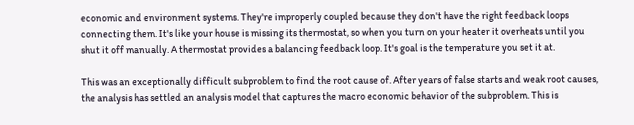economic and environment systems. They're improperly coupled because they don't have the right feedback loops connecting them. It's like your house is missing its thermostat, so when you turn on your heater it overheats until you shut it off manually. A thermostat provides a balancing feedback loop. It's goal is the temperature you set it at.

This was an exceptionally difficult subproblem to find the root cause of. After years of false starts and weak root causes, the analysis has settled an analysis model that captures the macro economic behavior of the subproblem. This is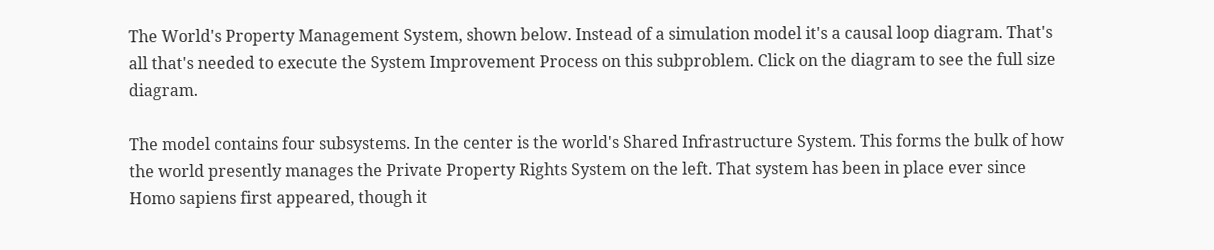The World's Property Management System, shown below. Instead of a simulation model it's a causal loop diagram. That's all that's needed to execute the System Improvement Process on this subproblem. Click on the diagram to see the full size diagram.

The model contains four subsystems. In the center is the world's Shared Infrastructure System. This forms the bulk of how the world presently manages the Private Property Rights System on the left. That system has been in place ever since Homo sapiens first appeared, though it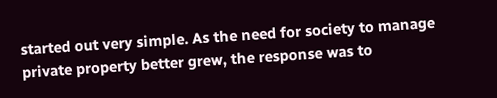started out very simple. As the need for society to manage private property better grew, the response was to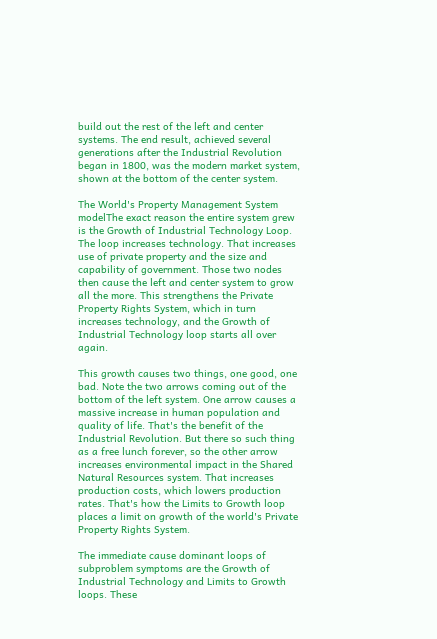build out the rest of the left and center systems. The end result, achieved several generations after the Industrial Revolution began in 1800, was the modern market system, shown at the bottom of the center system.

The World's Property Management System modelThe exact reason the entire system grew is the Growth of Industrial Technology Loop. The loop increases technology. That increases use of private property and the size and capability of government. Those two nodes then cause the left and center system to grow all the more. This strengthens the Private Property Rights System, which in turn increases technology, and the Growth of Industrial Technology loop starts all over again.

This growth causes two things, one good, one bad. Note the two arrows coming out of the bottom of the left system. One arrow causes a massive increase in human population and quality of life. That's the benefit of the Industrial Revolution. But there so such thing as a free lunch forever, so the other arrow increases environmental impact in the Shared Natural Resources system. That increases production costs, which lowers production rates. That's how the Limits to Growth loop places a limit on growth of the world's Private Property Rights System.

The immediate cause dominant loops of subproblem symptoms are the Growth of Industrial Technology and Limits to Growth loops. These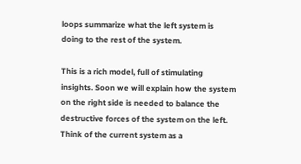loops summarize what the left system is doing to the rest of the system.

This is a rich model, full of stimulating insights. Soon we will explain how the system on the right side is needed to balance the destructive forces of the system on the left. Think of the current system as a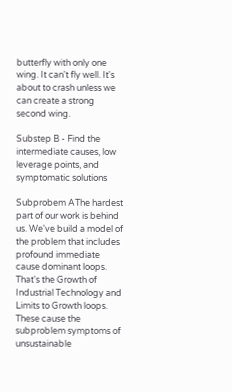butterfly with only one wing. It can't fly well. It's about to crash unless we can create a strong second wing.

Substep B - Find the intermediate causes, low leverage points, and symptomatic solutions

Subprobem AThe hardest part of our work is behind us. We've build a model of the problem that includes profound immediate cause dominant loops. That's the Growth of Industrial Technology and Limits to Growth loops. These cause the subproblem symptoms of unsustainable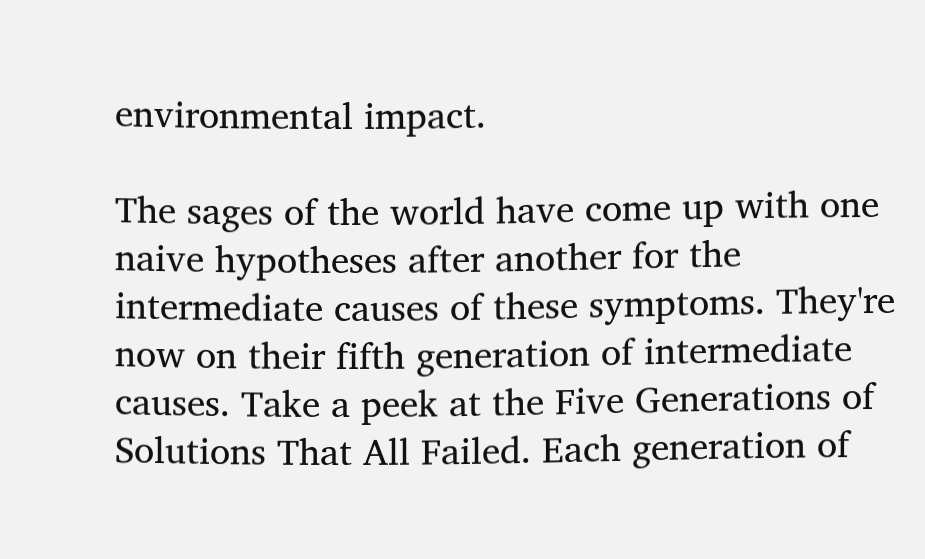environmental impact.

The sages of the world have come up with one naive hypotheses after another for the intermediate causes of these symptoms. They're now on their fifth generation of intermediate causes. Take a peek at the Five Generations of Solutions That All Failed. Each generation of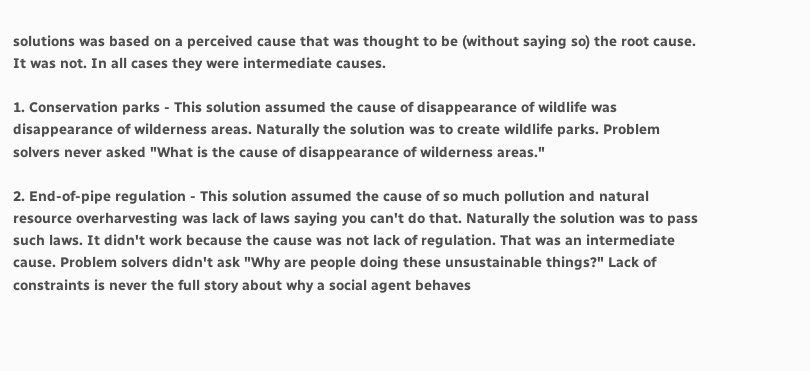solutions was based on a perceived cause that was thought to be (without saying so) the root cause. It was not. In all cases they were intermediate causes.

1. Conservation parks - This solution assumed the cause of disappearance of wildlife was disappearance of wilderness areas. Naturally the solution was to create wildlife parks. Problem solvers never asked "What is the cause of disappearance of wilderness areas."

2. End-of-pipe regulation - This solution assumed the cause of so much pollution and natural resource overharvesting was lack of laws saying you can't do that. Naturally the solution was to pass such laws. It didn't work because the cause was not lack of regulation. That was an intermediate cause. Problem solvers didn't ask "Why are people doing these unsustainable things?" Lack of constraints is never the full story about why a social agent behaves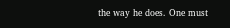the way he does. One must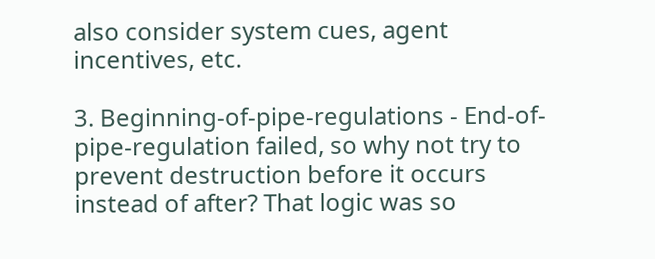also consider system cues, agent incentives, etc.

3. Beginning-of-pipe-regulations - End-of-pipe-regulation failed, so why not try to prevent destruction before it occurs instead of after? That logic was so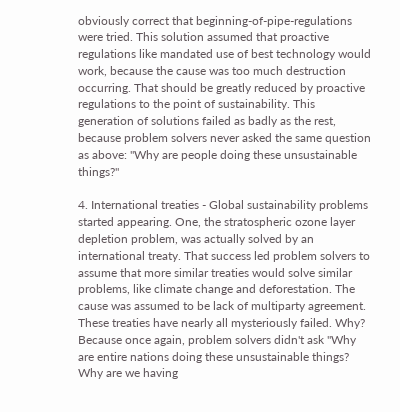obviously correct that beginning-of-pipe-regulations were tried. This solution assumed that proactive regulations like mandated use of best technology would work, because the cause was too much destruction occurring. That should be greatly reduced by proactive regulations to the point of sustainability. This generation of solutions failed as badly as the rest, because problem solvers never asked the same question as above: "Why are people doing these unsustainable things?"

4. International treaties - Global sustainability problems started appearing. One, the stratospheric ozone layer depletion problem, was actually solved by an international treaty. That success led problem solvers to assume that more similar treaties would solve similar problems, like climate change and deforestation. The cause was assumed to be lack of multiparty agreement. These treaties have nearly all mysteriously failed. Why? Because once again, problem solvers didn't ask "Why are entire nations doing these unsustainable things? Why are we having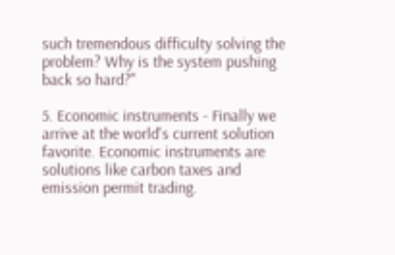such tremendous difficulty solving the problem? Why is the system pushing back so hard?"

5. Economic instruments - Finally we arrive at the world's current solution favorite. Economic instruments are solutions like carbon taxes and emission permit trading.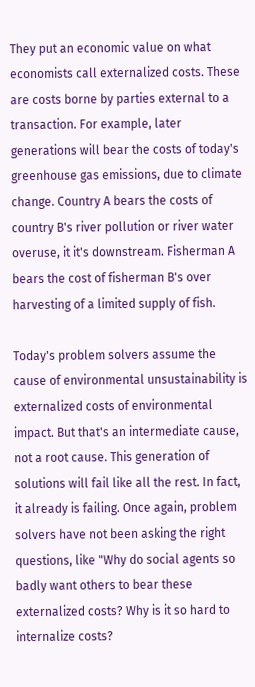They put an economic value on what economists call externalized costs. These are costs borne by parties external to a transaction. For example, later generations will bear the costs of today's greenhouse gas emissions, due to climate change. Country A bears the costs of country B's river pollution or river water overuse, it it's downstream. Fisherman A bears the cost of fisherman B's over harvesting of a limited supply of fish.

Today's problem solvers assume the cause of environmental unsustainability is externalized costs of environmental impact. But that's an intermediate cause, not a root cause. This generation of solutions will fail like all the rest. In fact, it already is failing. Once again, problem solvers have not been asking the right questions, like "Why do social agents so badly want others to bear these externalized costs? Why is it so hard to internalize costs?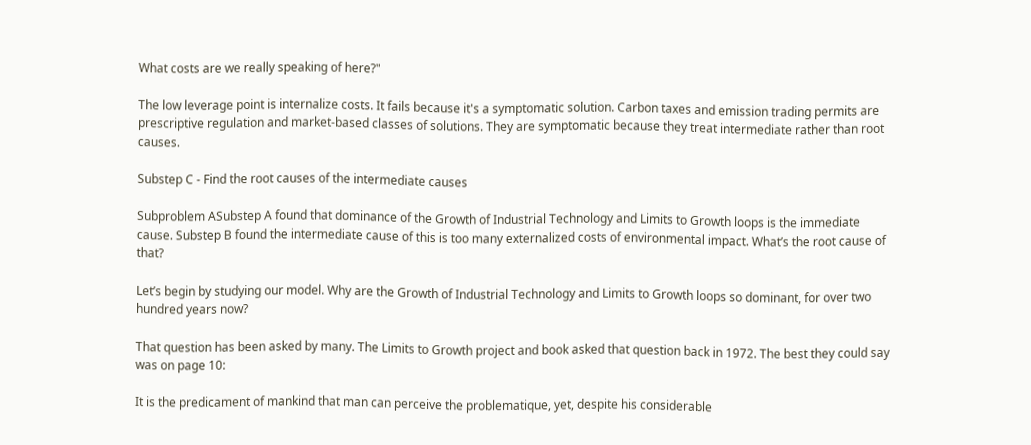What costs are we really speaking of here?"

The low leverage point is internalize costs. It fails because it's a symptomatic solution. Carbon taxes and emission trading permits are prescriptive regulation and market-based classes of solutions. They are symptomatic because they treat intermediate rather than root causes.

Substep C - Find the root causes of the intermediate causes

Subproblem ASubstep A found that dominance of the Growth of Industrial Technology and Limits to Growth loops is the immediate cause. Substep B found the intermediate cause of this is too many externalized costs of environmental impact. What’s the root cause of that?

Let’s begin by studying our model. Why are the Growth of Industrial Technology and Limits to Growth loops so dominant, for over two hundred years now?

That question has been asked by many. The Limits to Growth project and book asked that question back in 1972. The best they could say was on page 10:

It is the predicament of mankind that man can perceive the problematique, yet, despite his considerable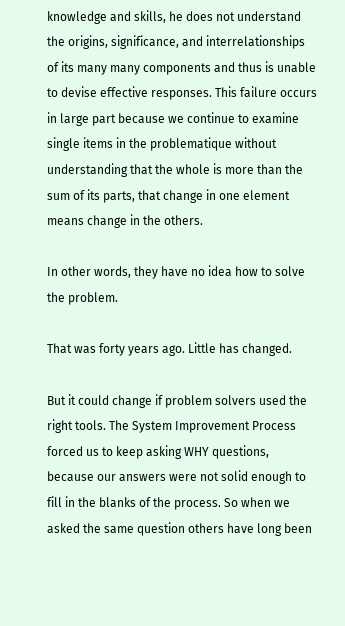knowledge and skills, he does not understand the origins, significance, and interrelationships of its many many components and thus is unable to devise effective responses. This failure occurs in large part because we continue to examine single items in the problematique without understanding that the whole is more than the sum of its parts, that change in one element means change in the others.

In other words, they have no idea how to solve the problem.

That was forty years ago. Little has changed.

But it could change if problem solvers used the right tools. The System Improvement Process forced us to keep asking WHY questions, because our answers were not solid enough to fill in the blanks of the process. So when we asked the same question others have long been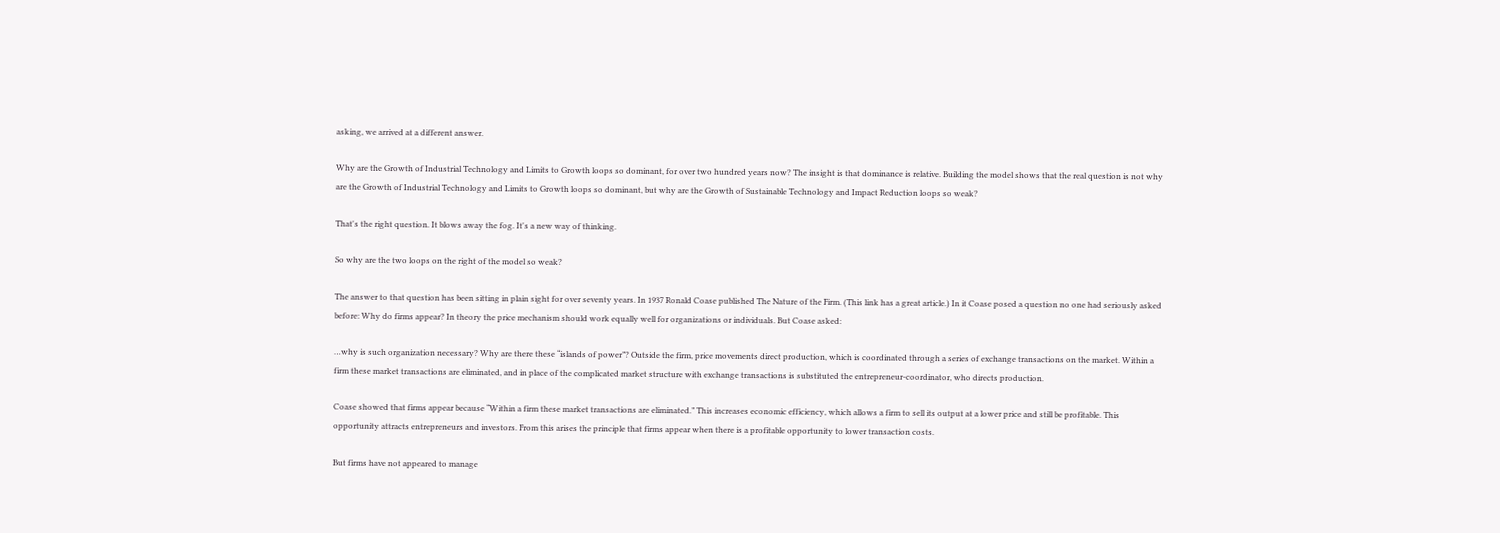asking, we arrived at a different answer.

Why are the Growth of Industrial Technology and Limits to Growth loops so dominant, for over two hundred years now? The insight is that dominance is relative. Building the model shows that the real question is not why are the Growth of Industrial Technology and Limits to Growth loops so dominant, but why are the Growth of Sustainable Technology and Impact Reduction loops so weak?

That's the right question. It blows away the fog. It's a new way of thinking.

So why are the two loops on the right of the model so weak?

The answer to that question has been sitting in plain sight for over seventy years. In 1937 Ronald Coase published The Nature of the Firm. (This link has a great article.) In it Coase posed a question no one had seriously asked before: Why do firms appear? In theory the price mechanism should work equally well for organizations or individuals. But Coase asked:

…why is such organization necessary? Why are there these “islands of power”? Outside the firm, price movements direct production, which is coordinated through a series of exchange transactions on the market. Within a firm these market transactions are eliminated, and in place of the complicated market structure with exchange transactions is substituted the entrepreneur-coordinator, who directs production.

Coase showed that firms appear because “Within a firm these market transactions are eliminated.” This increases economic efficiency, which allows a firm to sell its output at a lower price and still be profitable. This opportunity attracts entrepreneurs and investors. From this arises the principle that firms appear when there is a profitable opportunity to lower transaction costs.

But firms have not appeared to manage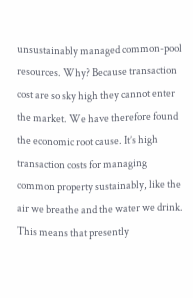unsustainably managed common-pool resources. Why? Because transaction cost are so sky high they cannot enter the market. We have therefore found the economic root cause. It’s high transaction costs for managing common property sustainably, like the air we breathe and the water we drink. This means that presently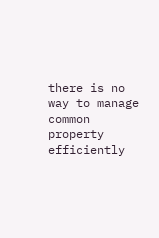there is no way to manage common property efficiently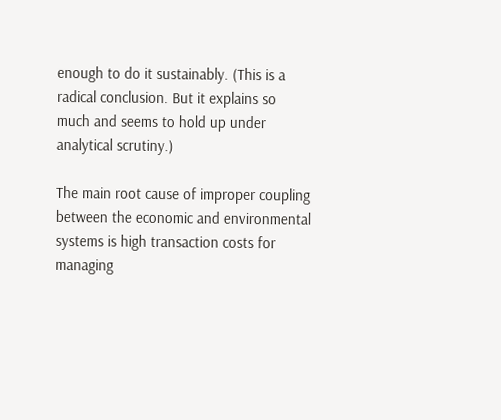enough to do it sustainably. (This is a radical conclusion. But it explains so much and seems to hold up under analytical scrutiny.)

The main root cause of improper coupling between the economic and environmental systems is high transaction costs for managing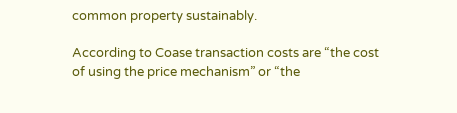common property sustainably.

According to Coase transaction costs are “the cost of using the price mechanism” or “the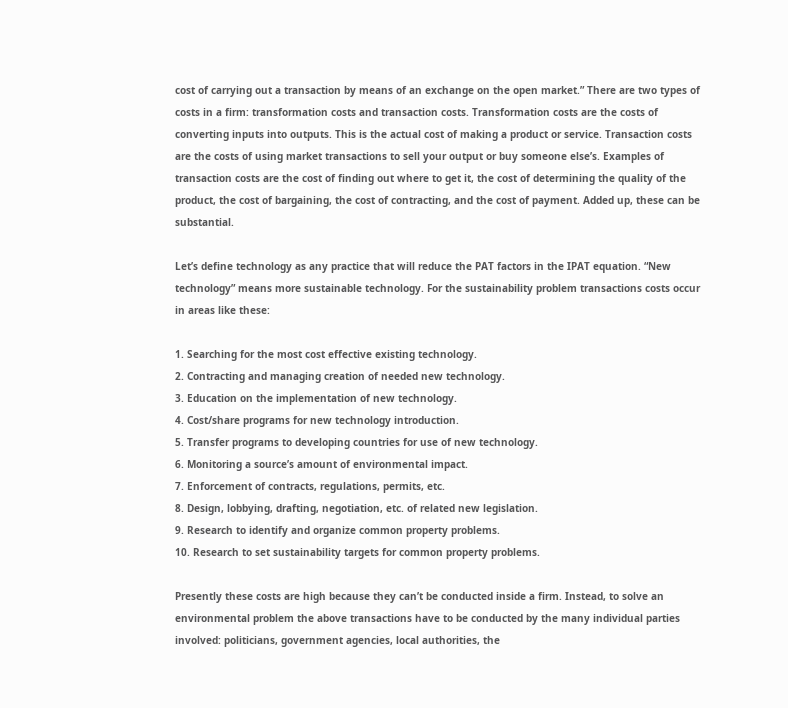cost of carrying out a transaction by means of an exchange on the open market.” There are two types of costs in a firm: transformation costs and transaction costs. Transformation costs are the costs of converting inputs into outputs. This is the actual cost of making a product or service. Transaction costs are the costs of using market transactions to sell your output or buy someone else’s. Examples of transaction costs are the cost of finding out where to get it, the cost of determining the quality of the product, the cost of bargaining, the cost of contracting, and the cost of payment. Added up, these can be substantial.

Let’s define technology as any practice that will reduce the PAT factors in the IPAT equation. “New technology” means more sustainable technology. For the sustainability problem transactions costs occur in areas like these:

1. Searching for the most cost effective existing technology.
2. Contracting and managing creation of needed new technology.
3. Education on the implementation of new technology.
4. Cost/share programs for new technology introduction.
5. Transfer programs to developing countries for use of new technology.
6. Monitoring a source’s amount of environmental impact.
7. Enforcement of contracts, regulations, permits, etc.
8. Design, lobbying, drafting, negotiation, etc. of related new legislation.
9. Research to identify and organize common property problems.
10. Research to set sustainability targets for common property problems.

Presently these costs are high because they can’t be conducted inside a firm. Instead, to solve an environmental problem the above transactions have to be conducted by the many individual parties involved: politicians, government agencies, local authorities, the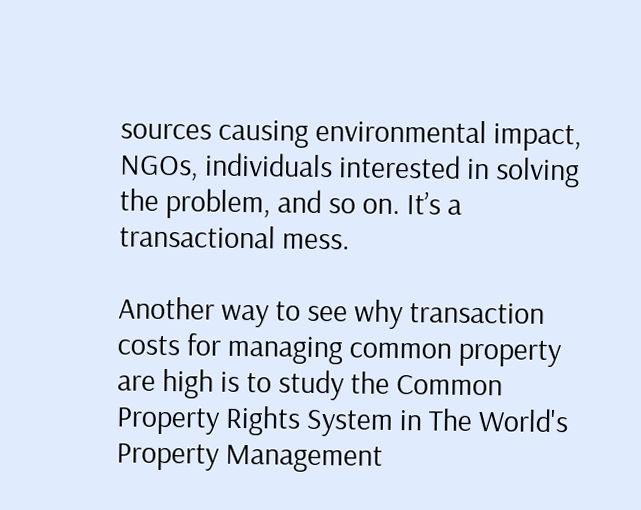sources causing environmental impact, NGOs, individuals interested in solving the problem, and so on. It’s a transactional mess.

Another way to see why transaction costs for managing common property are high is to study the Common Property Rights System in The World's Property Management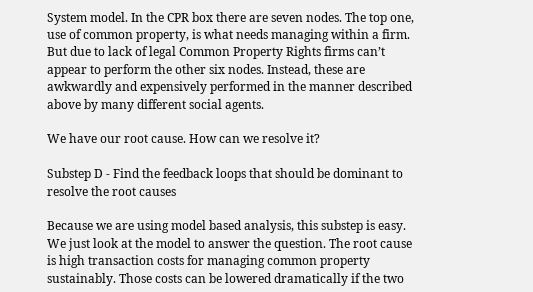System model. In the CPR box there are seven nodes. The top one, use of common property, is what needs managing within a firm. But due to lack of legal Common Property Rights firms can’t appear to perform the other six nodes. Instead, these are awkwardly and expensively performed in the manner described above by many different social agents.

We have our root cause. How can we resolve it?

Substep D - Find the feedback loops that should be dominant to resolve the root causes

Because we are using model based analysis, this substep is easy. We just look at the model to answer the question. The root cause is high transaction costs for managing common property sustainably. Those costs can be lowered dramatically if the two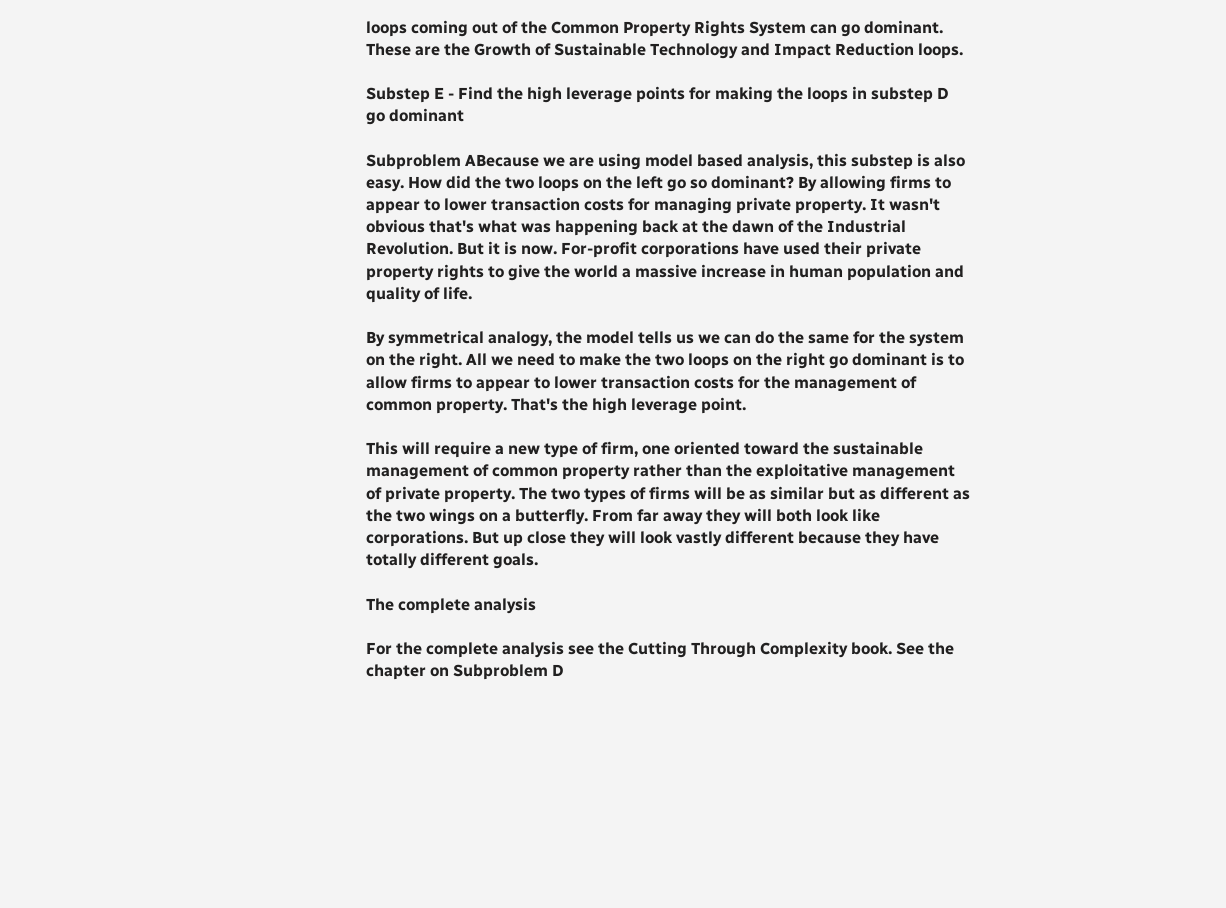loops coming out of the Common Property Rights System can go dominant. These are the Growth of Sustainable Technology and Impact Reduction loops.

Substep E - Find the high leverage points for making the loops in substep D go dominant

Subproblem ABecause we are using model based analysis, this substep is also easy. How did the two loops on the left go so dominant? By allowing firms to appear to lower transaction costs for managing private property. It wasn't obvious that's what was happening back at the dawn of the Industrial Revolution. But it is now. For-profit corporations have used their private property rights to give the world a massive increase in human population and quality of life.

By symmetrical analogy, the model tells us we can do the same for the system on the right. All we need to make the two loops on the right go dominant is to allow firms to appear to lower transaction costs for the management of common property. That's the high leverage point.

This will require a new type of firm, one oriented toward the sustainable management of common property rather than the exploitative management of private property. The two types of firms will be as similar but as different as the two wings on a butterfly. From far away they will both look like corporations. But up close they will look vastly different because they have totally different goals.

The complete analysis

For the complete analysis see the Cutting Through Complexity book. See the chapter on Subproblem D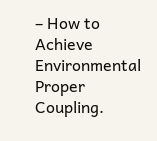– How to Achieve Environmental Proper Coupling.